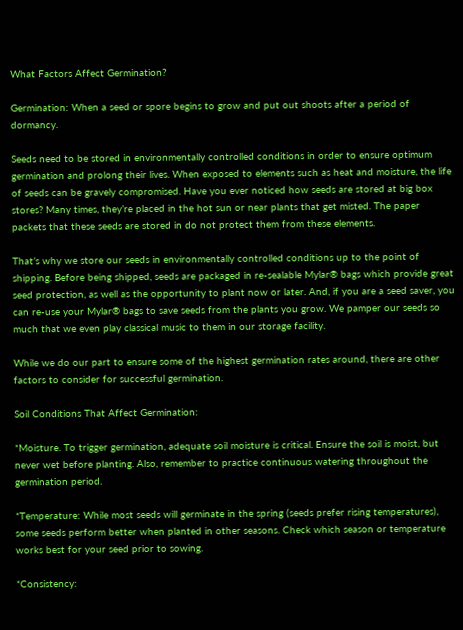What Factors Affect Germination?

Germination: When a seed or spore begins to grow and put out shoots after a period of dormancy.

Seeds need to be stored in environmentally controlled conditions in order to ensure optimum germination and prolong their lives. When exposed to elements such as heat and moisture, the life of seeds can be gravely compromised. Have you ever noticed how seeds are stored at big box stores? Many times, they’re placed in the hot sun or near plants that get misted. The paper packets that these seeds are stored in do not protect them from these elements.

That’s why we store our seeds in environmentally controlled conditions up to the point of shipping. Before being shipped, seeds are packaged in re-sealable Mylar® bags which provide great seed protection, as well as the opportunity to plant now or later. And, if you are a seed saver, you can re-use your Mylar® bags to save seeds from the plants you grow. We pamper our seeds so much that we even play classical music to them in our storage facility.

While we do our part to ensure some of the highest germination rates around, there are other factors to consider for successful germination.

Soil Conditions That Affect Germination:

*Moisture. To trigger germination, adequate soil moisture is critical. Ensure the soil is moist, but never wet before planting. Also, remember to practice continuous watering throughout the germination period.

*Temperature: While most seeds will germinate in the spring (seeds prefer rising temperatures), some seeds perform better when planted in other seasons. Check which season or temperature works best for your seed prior to sowing.

*Consistency: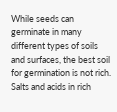While seeds can germinate in many different types of soils and surfaces, the best soil for germination is not rich. Salts and acids in rich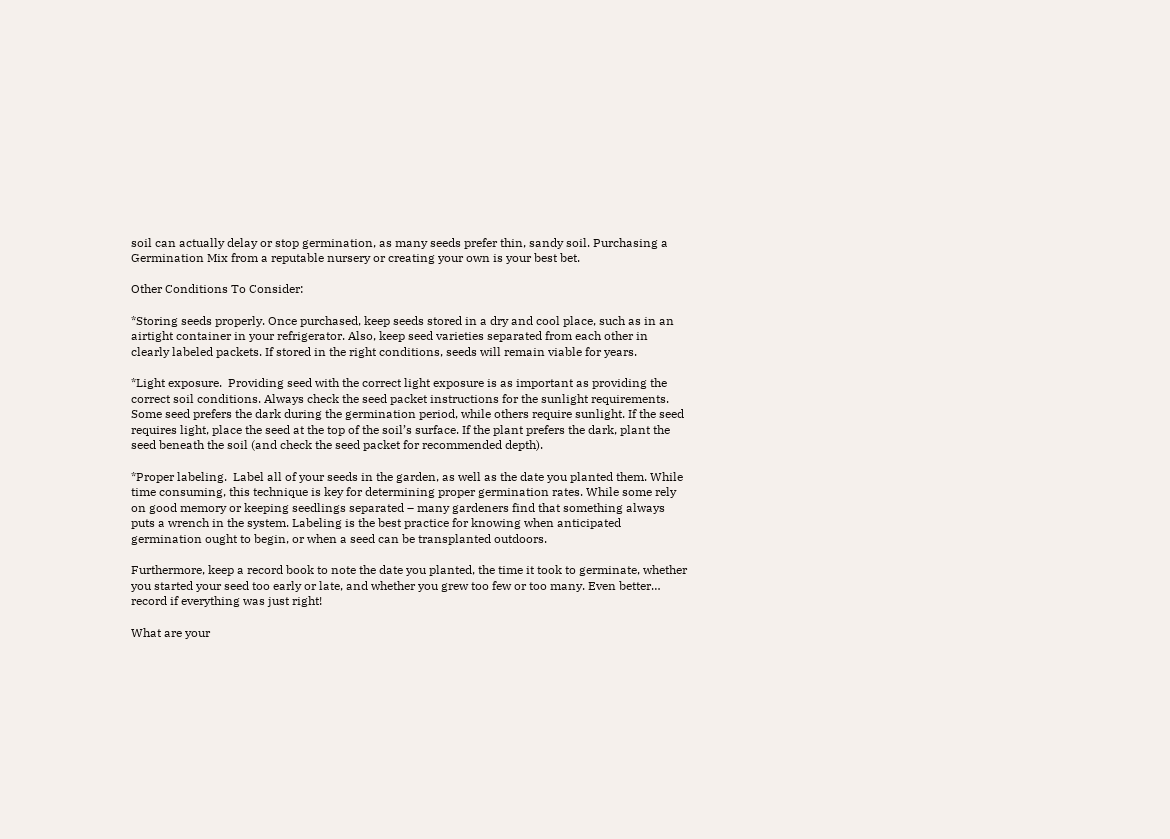soil can actually delay or stop germination, as many seeds prefer thin, sandy soil. Purchasing a Germination Mix from a reputable nursery or creating your own is your best bet.

Other Conditions To Consider:

*Storing seeds properly. Once purchased, keep seeds stored in a dry and cool place, such as in an airtight container in your refrigerator. Also, keep seed varieties separated from each other in clearly labeled packets. If stored in the right conditions, seeds will remain viable for years.

*Light exposure.  Providing seed with the correct light exposure is as important as providing the correct soil conditions. Always check the seed packet instructions for the sunlight requirements. Some seed prefers the dark during the germination period, while others require sunlight. If the seed requires light, place the seed at the top of the soil’s surface. If the plant prefers the dark, plant the seed beneath the soil (and check the seed packet for recommended depth).

*Proper labeling.  Label all of your seeds in the garden, as well as the date you planted them. While time consuming, this technique is key for determining proper germination rates. While some rely on good memory or keeping seedlings separated – many gardeners find that something always puts a wrench in the system. Labeling is the best practice for knowing when anticipated germination ought to begin, or when a seed can be transplanted outdoors.

Furthermore, keep a record book to note the date you planted, the time it took to germinate, whether you started your seed too early or late, and whether you grew too few or too many. Even better… record if everything was just right!

What are your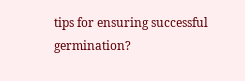tips for ensuring successful germination?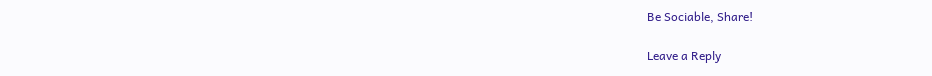Be Sociable, Share!

Leave a Reply